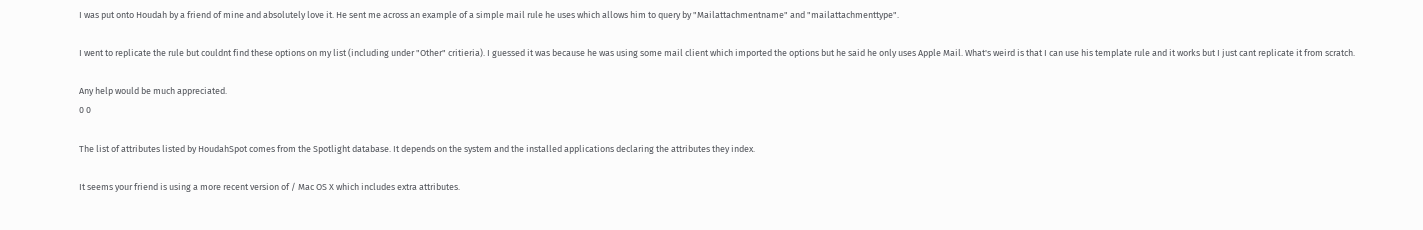I was put onto Houdah by a friend of mine and absolutely love it. He sent me across an example of a simple mail rule he uses which allows him to query by "Mailattachmentname" and "mailattachmenttype".

I went to replicate the rule but couldnt find these options on my list (including under "Other" critieria). I guessed it was because he was using some mail client which imported the options but he said he only uses Apple Mail. What's weird is that I can use his template rule and it works but I just cant replicate it from scratch.

Any help would be much appreciated.
0 0

The list of attributes listed by HoudahSpot comes from the Spotlight database. It depends on the system and the installed applications declaring the attributes they index.

It seems your friend is using a more recent version of / Mac OS X which includes extra attributes.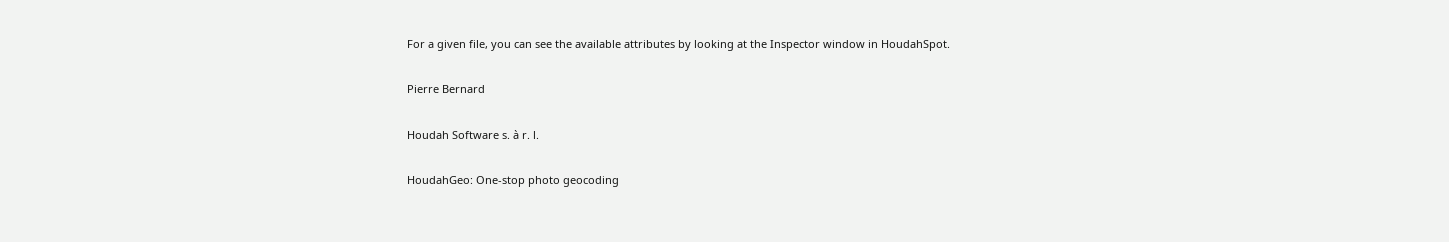For a given file, you can see the available attributes by looking at the Inspector window in HoudahSpot.

Pierre Bernard

Houdah Software s. à r. l.

HoudahGeo: One-stop photo geocoding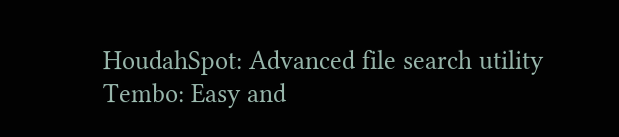HoudahSpot: Advanced file search utility
Tembo: Easy and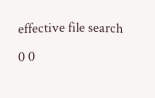effective file search
0 0